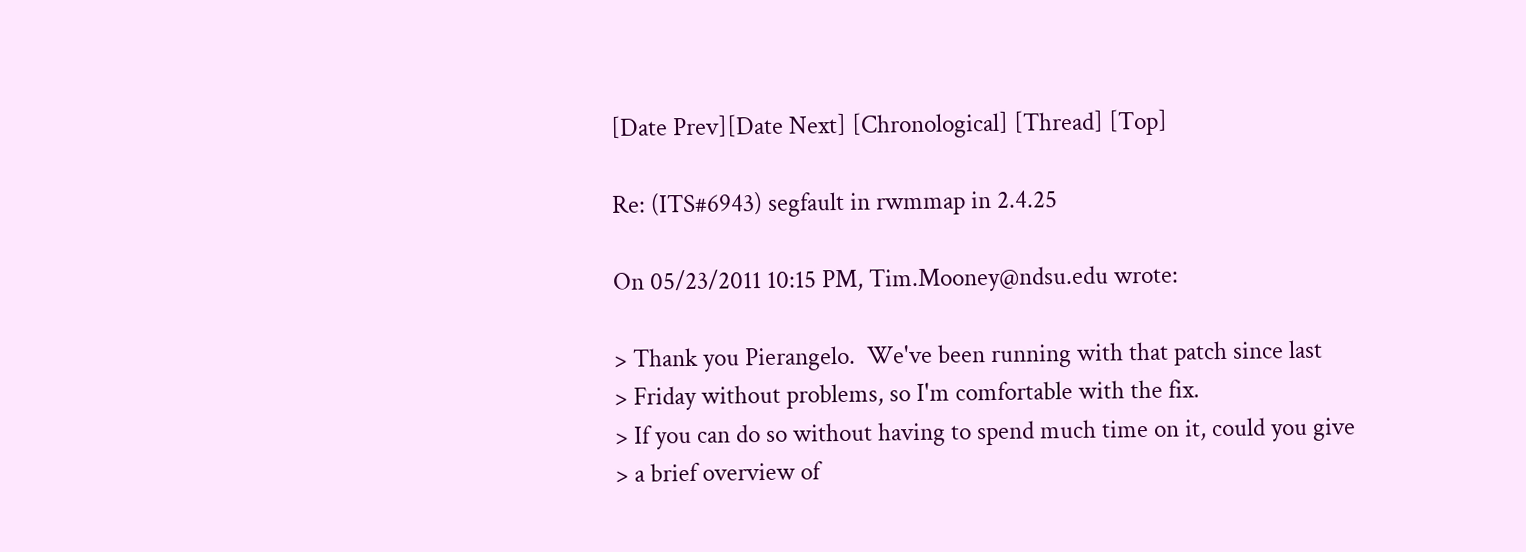[Date Prev][Date Next] [Chronological] [Thread] [Top]

Re: (ITS#6943) segfault in rwmmap in 2.4.25

On 05/23/2011 10:15 PM, Tim.Mooney@ndsu.edu wrote:

> Thank you Pierangelo.  We've been running with that patch since last
> Friday without problems, so I'm comfortable with the fix.
> If you can do so without having to spend much time on it, could you give
> a brief overview of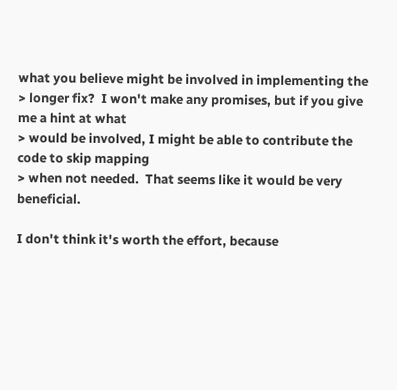what you believe might be involved in implementing the
> longer fix?  I won't make any promises, but if you give me a hint at what
> would be involved, I might be able to contribute the code to skip mapping
> when not needed.  That seems like it would be very beneficial.

I don't think it's worth the effort, because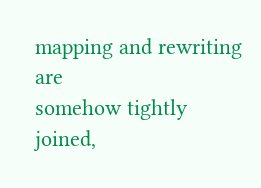mapping and rewriting are
somehow tightly joined,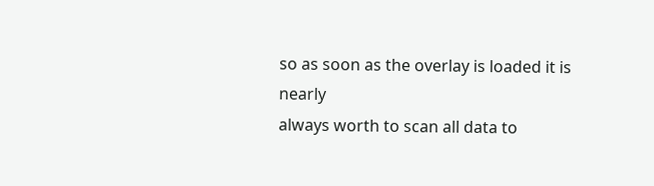so as soon as the overlay is loaded it is nearly
always worth to scan all data to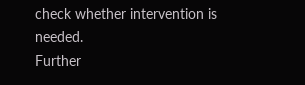check whether intervention is needed.
Further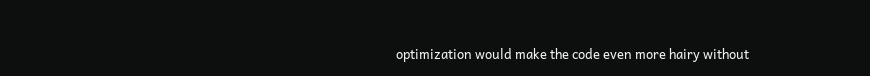optimization would make the code even more hairy without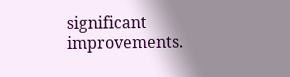significant improvements.